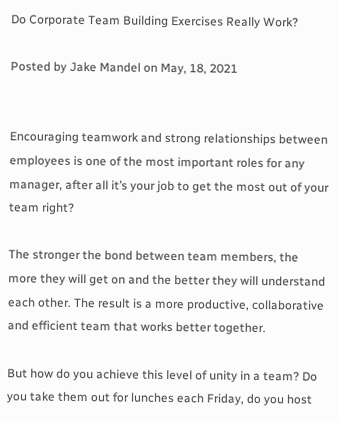Do Corporate Team Building Exercises Really Work?

Posted by Jake Mandel on May, 18, 2021


Encouraging teamwork and strong relationships between employees is one of the most important roles for any manager, after all it’s your job to get the most out of your team right?

The stronger the bond between team members, the more they will get on and the better they will understand each other. The result is a more productive, collaborative and efficient team that works better together.

But how do you achieve this level of unity in a team? Do you take them out for lunches each Friday, do you host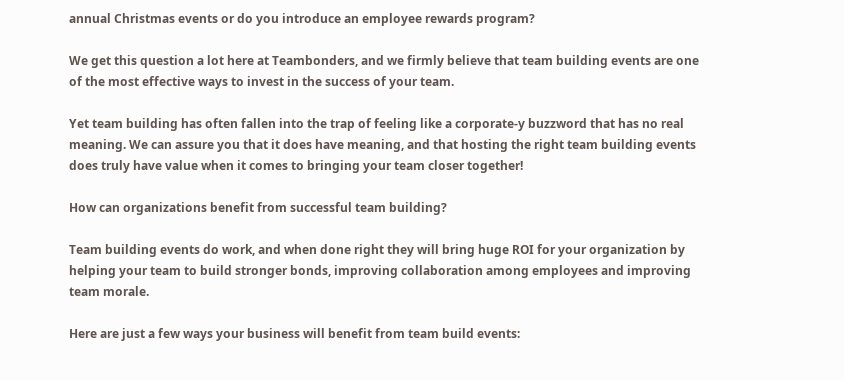annual Christmas events or do you introduce an employee rewards program?

We get this question a lot here at Teambonders, and we firmly believe that team building events are one of the most effective ways to invest in the success of your team.

Yet team building has often fallen into the trap of feeling like a corporate-y buzzword that has no real meaning. We can assure you that it does have meaning, and that hosting the right team building events does truly have value when it comes to bringing your team closer together!

How can organizations benefit from successful team building?

Team building events do work, and when done right they will bring huge ROI for your organization by helping your team to build stronger bonds, improving collaboration among employees and improving team morale.

Here are just a few ways your business will benefit from team build events: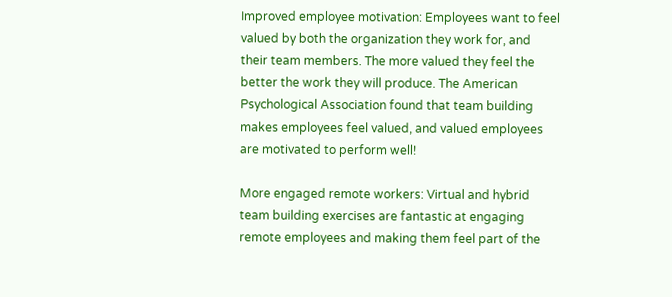Improved employee motivation: Employees want to feel valued by both the organization they work for, and their team members. The more valued they feel the better the work they will produce. The American Psychological Association found that team building makes employees feel valued, and valued employees are motivated to perform well!

More engaged remote workers: Virtual and hybrid team building exercises are fantastic at engaging remote employees and making them feel part of the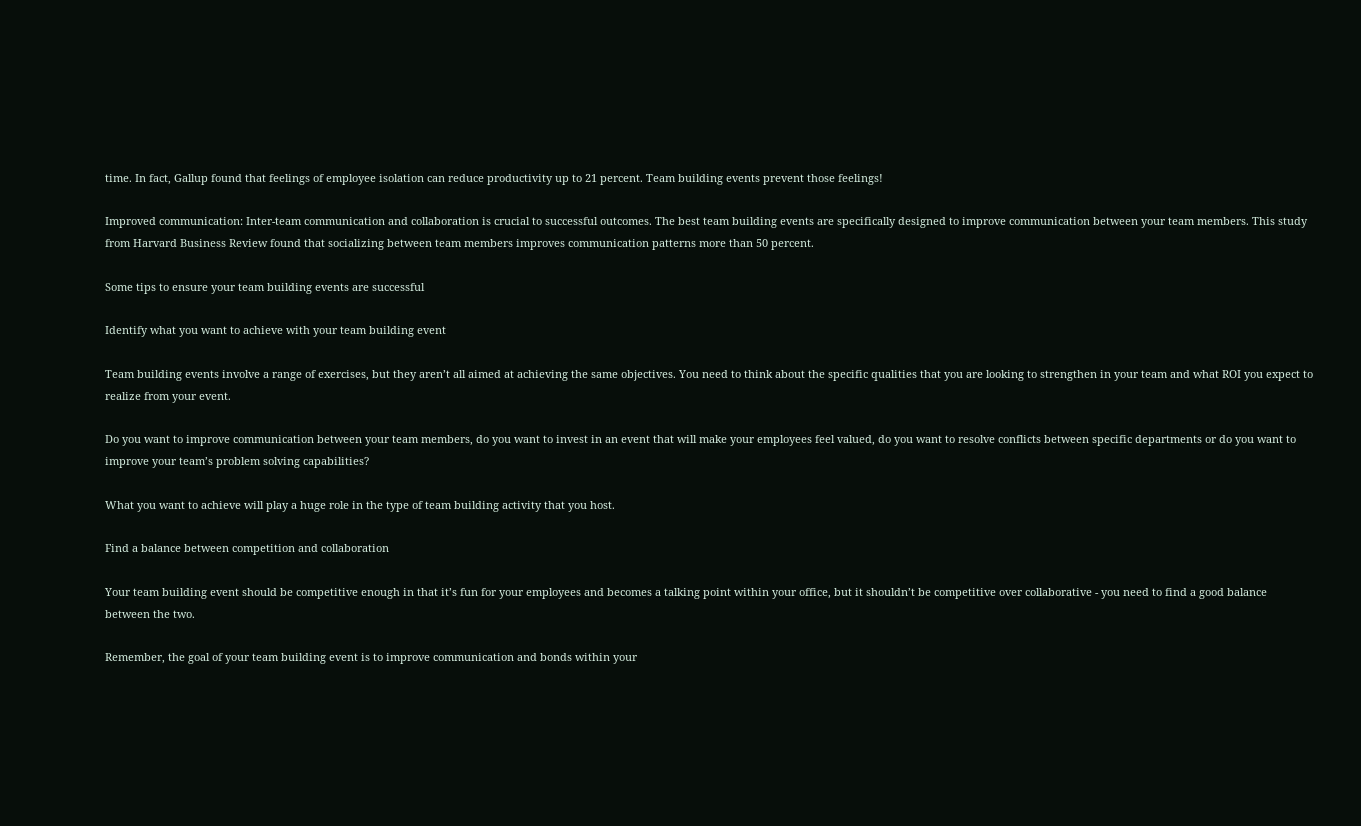time. In fact, Gallup found that feelings of employee isolation can reduce productivity up to 21 percent. Team building events prevent those feelings!

Improved communication: Inter-team communication and collaboration is crucial to successful outcomes. The best team building events are specifically designed to improve communication between your team members. This study from Harvard Business Review found that socializing between team members improves communication patterns more than 50 percent.

Some tips to ensure your team building events are successful

Identify what you want to achieve with your team building event

Team building events involve a range of exercises, but they aren’t all aimed at achieving the same objectives. You need to think about the specific qualities that you are looking to strengthen in your team and what ROI you expect to realize from your event.

Do you want to improve communication between your team members, do you want to invest in an event that will make your employees feel valued, do you want to resolve conflicts between specific departments or do you want to improve your team’s problem solving capabilities?

What you want to achieve will play a huge role in the type of team building activity that you host.

Find a balance between competition and collaboration

Your team building event should be competitive enough in that it’s fun for your employees and becomes a talking point within your office, but it shouldn’t be competitive over collaborative - you need to find a good balance between the two.

Remember, the goal of your team building event is to improve communication and bonds within your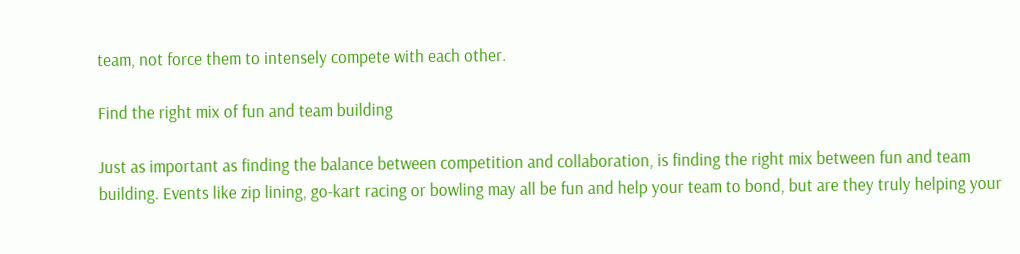team, not force them to intensely compete with each other.

Find the right mix of fun and team building

Just as important as finding the balance between competition and collaboration, is finding the right mix between fun and team building. Events like zip lining, go-kart racing or bowling may all be fun and help your team to bond, but are they truly helping your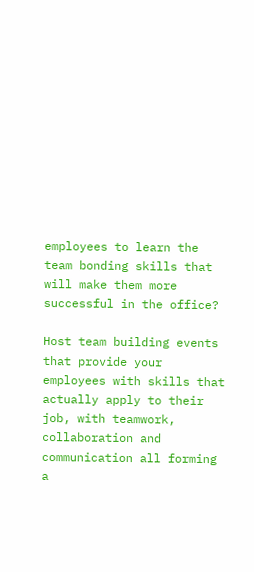employees to learn the team bonding skills that will make them more successful in the office?

Host team building events that provide your employees with skills that actually apply to their job, with teamwork, collaboration and communication all forming a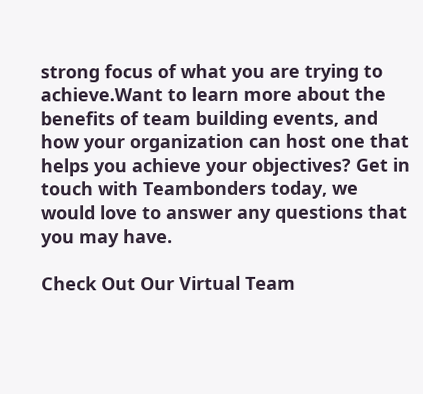strong focus of what you are trying to achieve.Want to learn more about the benefits of team building events, and how your organization can host one that helps you achieve your objectives? Get in touch with Teambonders today, we would love to answer any questions that you may have.

Check Out Our Virtual Team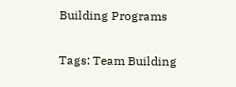Building Programs

Tags: Team Building